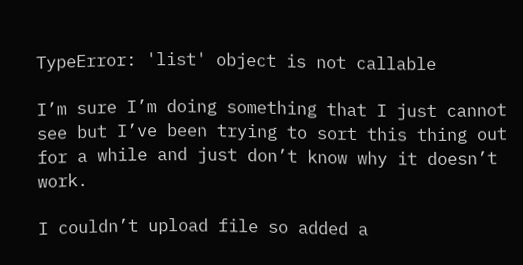TypeError: 'list' object is not callable

I’m sure I’m doing something that I just cannot see but I’ve been trying to sort this thing out for a while and just don’t know why it doesn’t work.

I couldn’t upload file so added a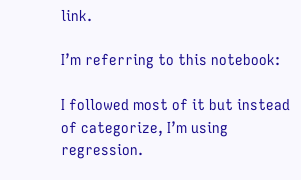link.

I’m referring to this notebook:

I followed most of it but instead of categorize, I’m using regression.